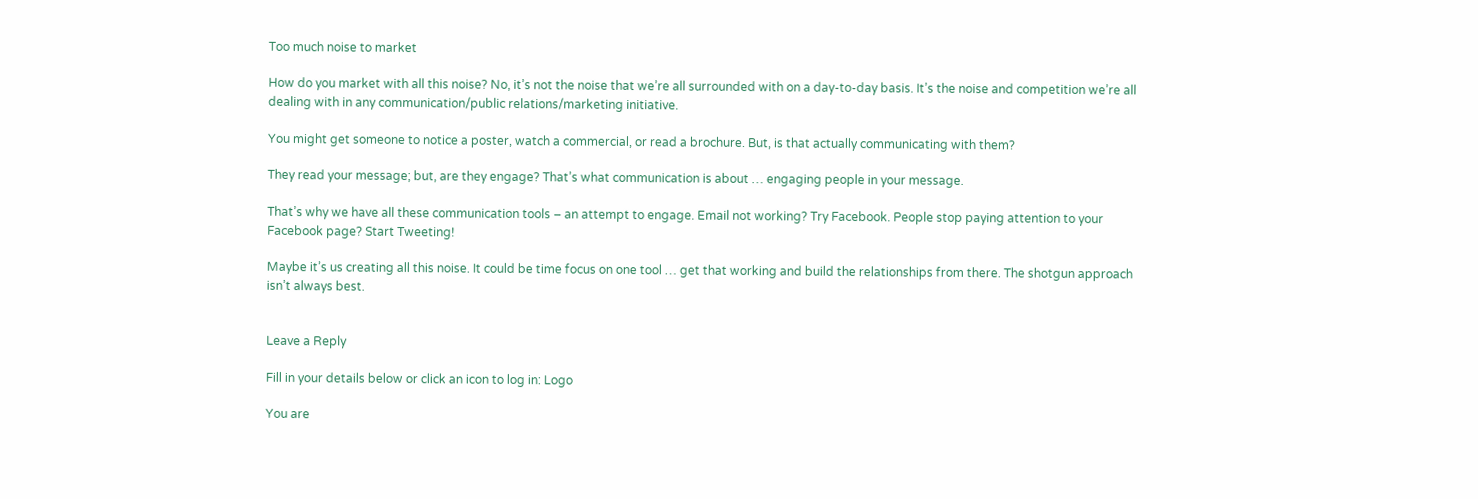Too much noise to market

How do you market with all this noise? No, it’s not the noise that we’re all surrounded with on a day-to-day basis. It’s the noise and competition we’re all dealing with in any communication/public relations/marketing initiative.

You might get someone to notice a poster, watch a commercial, or read a brochure. But, is that actually communicating with them?

They read your message; but, are they engage? That’s what communication is about … engaging people in your message.

That’s why we have all these communication tools – an attempt to engage. Email not working? Try Facebook. People stop paying attention to your Facebook page? Start Tweeting!

Maybe it’s us creating all this noise. It could be time focus on one tool … get that working and build the relationships from there. The shotgun approach isn’t always best.


Leave a Reply

Fill in your details below or click an icon to log in: Logo

You are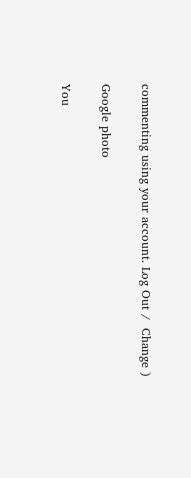commenting using your account. Log Out /  Change )

Google photo

You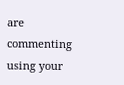are commenting using your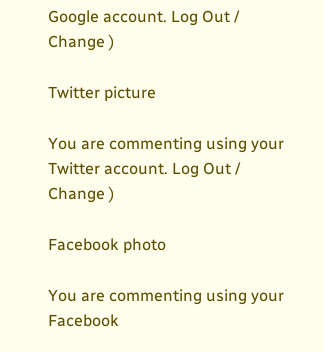Google account. Log Out /  Change )

Twitter picture

You are commenting using your Twitter account. Log Out /  Change )

Facebook photo

You are commenting using your Facebook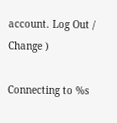account. Log Out /  Change )

Connecting to %s